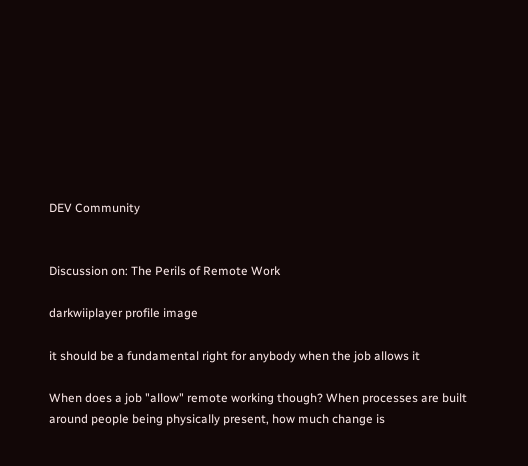DEV Community


Discussion on: The Perils of Remote Work

darkwiiplayer profile image

it should be a fundamental right for anybody when the job allows it

When does a job "allow" remote working though? When processes are built around people being physically present, how much change is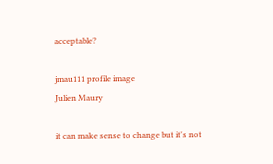acceptable?

jmau111 profile image
Julien Maury

it can make sense to change but it's not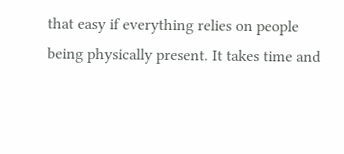that easy if everything relies on people being physically present. It takes time and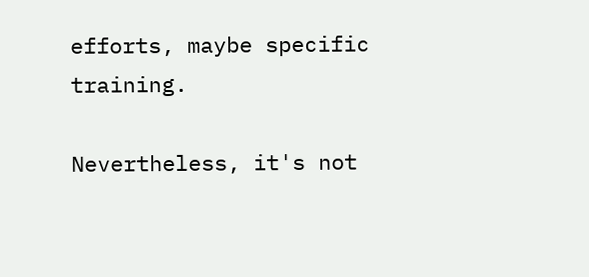efforts, maybe specific training.

Nevertheless, it's not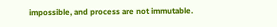impossible, and process are not immutable.